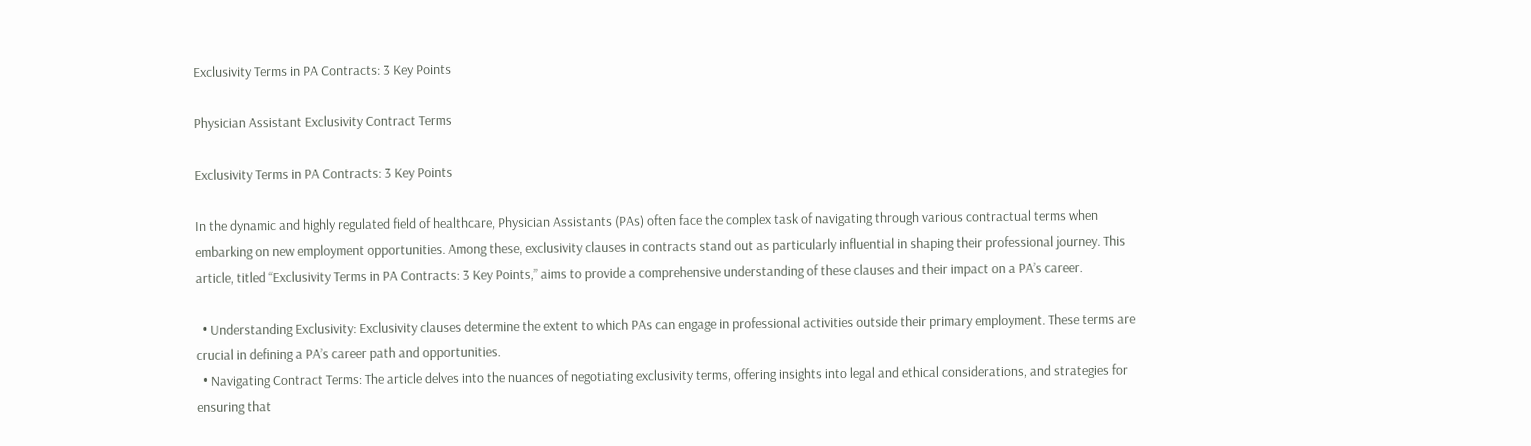Exclusivity Terms in PA Contracts: 3 Key Points

Physician Assistant Exclusivity Contract Terms

Exclusivity Terms in PA Contracts: 3 Key Points

In the dynamic and highly regulated field of healthcare, Physician Assistants (PAs) often face the complex task of navigating through various contractual terms when embarking on new employment opportunities. Among these, exclusivity clauses in contracts stand out as particularly influential in shaping their professional journey. This article, titled “Exclusivity Terms in PA Contracts: 3 Key Points,” aims to provide a comprehensive understanding of these clauses and their impact on a PA’s career.

  • Understanding Exclusivity: Exclusivity clauses determine the extent to which PAs can engage in professional activities outside their primary employment. These terms are crucial in defining a PA’s career path and opportunities.
  • Navigating Contract Terms: The article delves into the nuances of negotiating exclusivity terms, offering insights into legal and ethical considerations, and strategies for ensuring that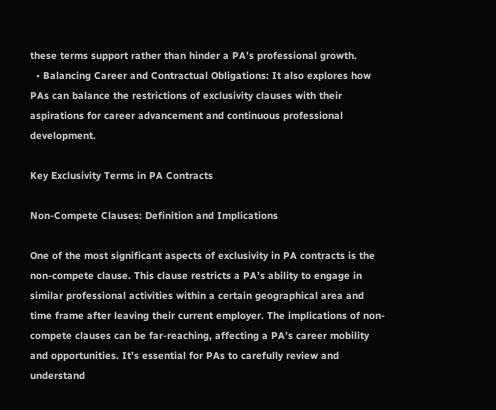these terms support rather than hinder a PA’s professional growth.
  • Balancing Career and Contractual Obligations: It also explores how PAs can balance the restrictions of exclusivity clauses with their aspirations for career advancement and continuous professional development.

Key Exclusivity Terms in PA Contracts

Non-Compete Clauses: Definition and Implications

One of the most significant aspects of exclusivity in PA contracts is the non-compete clause. This clause restricts a PA’s ability to engage in similar professional activities within a certain geographical area and time frame after leaving their current employer. The implications of non-compete clauses can be far-reaching, affecting a PA’s career mobility and opportunities. It’s essential for PAs to carefully review and understand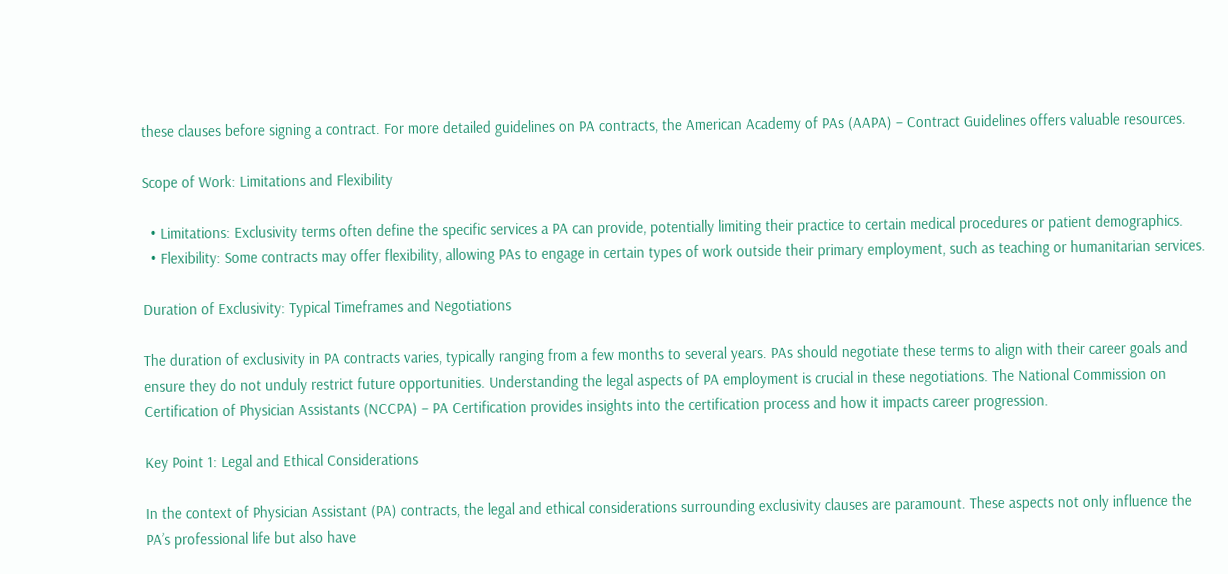these clauses before signing a contract. For more detailed guidelines on PA contracts, the American Academy of PAs (AAPA) – Contract Guidelines offers valuable resources.

Scope of Work: Limitations and Flexibility

  • Limitations: Exclusivity terms often define the specific services a PA can provide, potentially limiting their practice to certain medical procedures or patient demographics.
  • Flexibility: Some contracts may offer flexibility, allowing PAs to engage in certain types of work outside their primary employment, such as teaching or humanitarian services.

Duration of Exclusivity: Typical Timeframes and Negotiations

The duration of exclusivity in PA contracts varies, typically ranging from a few months to several years. PAs should negotiate these terms to align with their career goals and ensure they do not unduly restrict future opportunities. Understanding the legal aspects of PA employment is crucial in these negotiations. The National Commission on Certification of Physician Assistants (NCCPA) – PA Certification provides insights into the certification process and how it impacts career progression.

Key Point 1: Legal and Ethical Considerations

In the context of Physician Assistant (PA) contracts, the legal and ethical considerations surrounding exclusivity clauses are paramount. These aspects not only influence the PA’s professional life but also have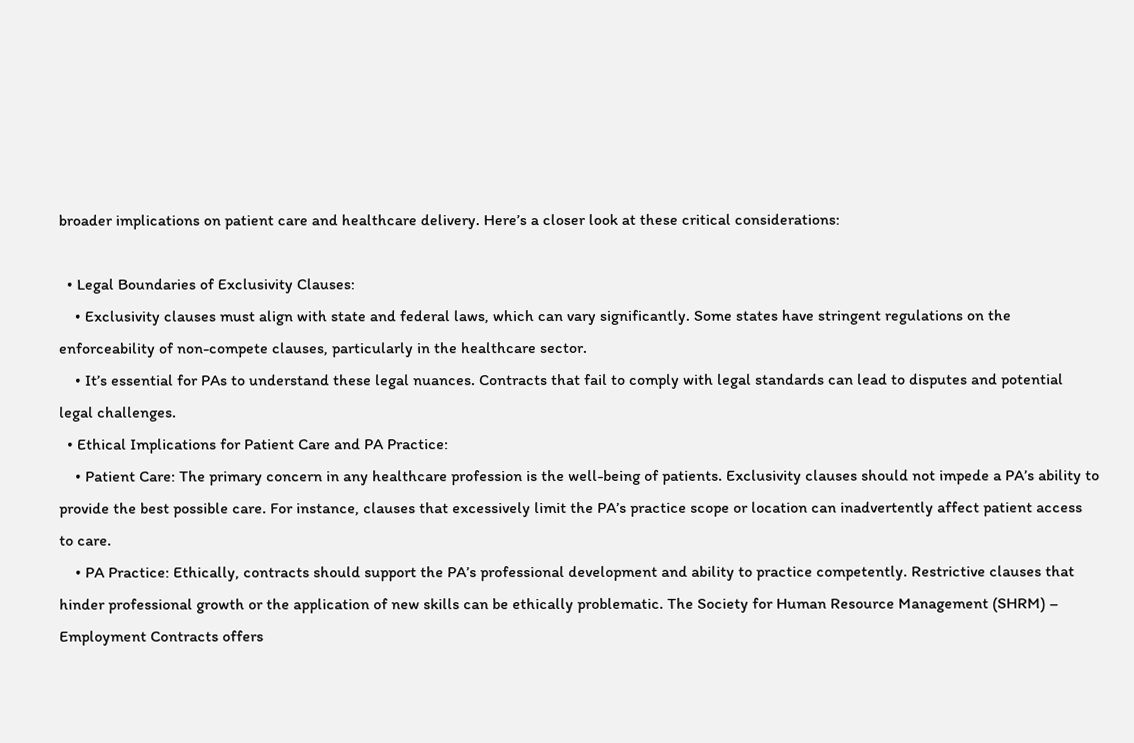broader implications on patient care and healthcare delivery. Here’s a closer look at these critical considerations:

  • Legal Boundaries of Exclusivity Clauses:
    • Exclusivity clauses must align with state and federal laws, which can vary significantly. Some states have stringent regulations on the enforceability of non-compete clauses, particularly in the healthcare sector.
    • It’s essential for PAs to understand these legal nuances. Contracts that fail to comply with legal standards can lead to disputes and potential legal challenges.
  • Ethical Implications for Patient Care and PA Practice:
    • Patient Care: The primary concern in any healthcare profession is the well-being of patients. Exclusivity clauses should not impede a PA’s ability to provide the best possible care. For instance, clauses that excessively limit the PA’s practice scope or location can inadvertently affect patient access to care.
    • PA Practice: Ethically, contracts should support the PA’s professional development and ability to practice competently. Restrictive clauses that hinder professional growth or the application of new skills can be ethically problematic. The Society for Human Resource Management (SHRM) – Employment Contracts offers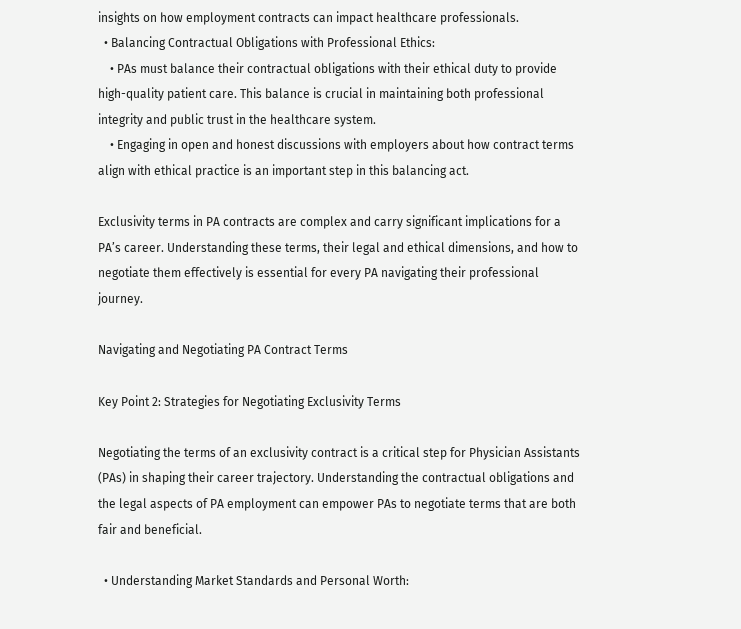insights on how employment contracts can impact healthcare professionals.
  • Balancing Contractual Obligations with Professional Ethics:
    • PAs must balance their contractual obligations with their ethical duty to provide high-quality patient care. This balance is crucial in maintaining both professional integrity and public trust in the healthcare system.
    • Engaging in open and honest discussions with employers about how contract terms align with ethical practice is an important step in this balancing act.

Exclusivity terms in PA contracts are complex and carry significant implications for a PA’s career. Understanding these terms, their legal and ethical dimensions, and how to negotiate them effectively is essential for every PA navigating their professional journey.

Navigating and Negotiating PA Contract Terms

Key Point 2: Strategies for Negotiating Exclusivity Terms

Negotiating the terms of an exclusivity contract is a critical step for Physician Assistants (PAs) in shaping their career trajectory. Understanding the contractual obligations and the legal aspects of PA employment can empower PAs to negotiate terms that are both fair and beneficial.

  • Understanding Market Standards and Personal Worth: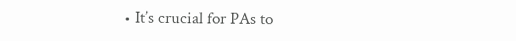• It’s crucial for PAs to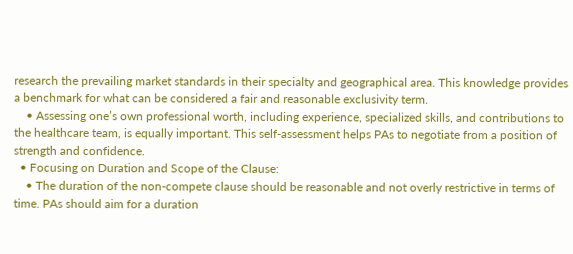research the prevailing market standards in their specialty and geographical area. This knowledge provides a benchmark for what can be considered a fair and reasonable exclusivity term.
    • Assessing one’s own professional worth, including experience, specialized skills, and contributions to the healthcare team, is equally important. This self-assessment helps PAs to negotiate from a position of strength and confidence.
  • Focusing on Duration and Scope of the Clause:
    • The duration of the non-compete clause should be reasonable and not overly restrictive in terms of time. PAs should aim for a duration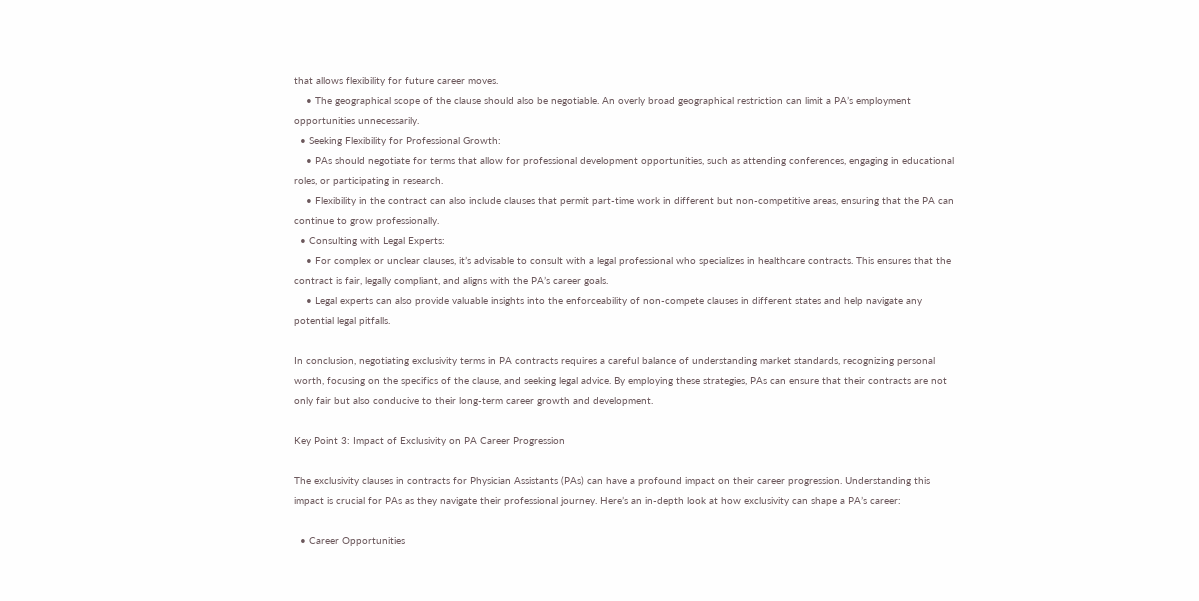that allows flexibility for future career moves.
    • The geographical scope of the clause should also be negotiable. An overly broad geographical restriction can limit a PA’s employment opportunities unnecessarily.
  • Seeking Flexibility for Professional Growth:
    • PAs should negotiate for terms that allow for professional development opportunities, such as attending conferences, engaging in educational roles, or participating in research.
    • Flexibility in the contract can also include clauses that permit part-time work in different but non-competitive areas, ensuring that the PA can continue to grow professionally.
  • Consulting with Legal Experts:
    • For complex or unclear clauses, it’s advisable to consult with a legal professional who specializes in healthcare contracts. This ensures that the contract is fair, legally compliant, and aligns with the PA’s career goals.
    • Legal experts can also provide valuable insights into the enforceability of non-compete clauses in different states and help navigate any potential legal pitfalls.

In conclusion, negotiating exclusivity terms in PA contracts requires a careful balance of understanding market standards, recognizing personal worth, focusing on the specifics of the clause, and seeking legal advice. By employing these strategies, PAs can ensure that their contracts are not only fair but also conducive to their long-term career growth and development.

Key Point 3: Impact of Exclusivity on PA Career Progression

The exclusivity clauses in contracts for Physician Assistants (PAs) can have a profound impact on their career progression. Understanding this impact is crucial for PAs as they navigate their professional journey. Here’s an in-depth look at how exclusivity can shape a PA’s career:

  • Career Opportunities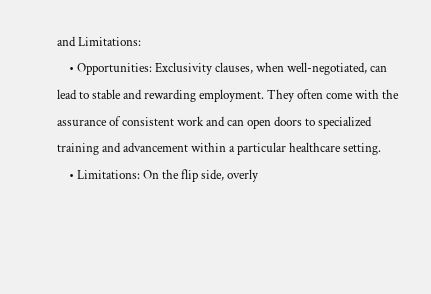and Limitations:
    • Opportunities: Exclusivity clauses, when well-negotiated, can lead to stable and rewarding employment. They often come with the assurance of consistent work and can open doors to specialized training and advancement within a particular healthcare setting.
    • Limitations: On the flip side, overly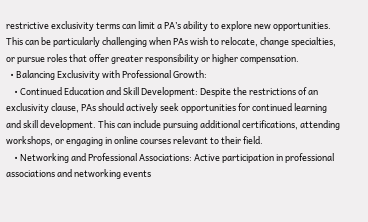restrictive exclusivity terms can limit a PA’s ability to explore new opportunities. This can be particularly challenging when PAs wish to relocate, change specialties, or pursue roles that offer greater responsibility or higher compensation.
  • Balancing Exclusivity with Professional Growth:
    • Continued Education and Skill Development: Despite the restrictions of an exclusivity clause, PAs should actively seek opportunities for continued learning and skill development. This can include pursuing additional certifications, attending workshops, or engaging in online courses relevant to their field.
    • Networking and Professional Associations: Active participation in professional associations and networking events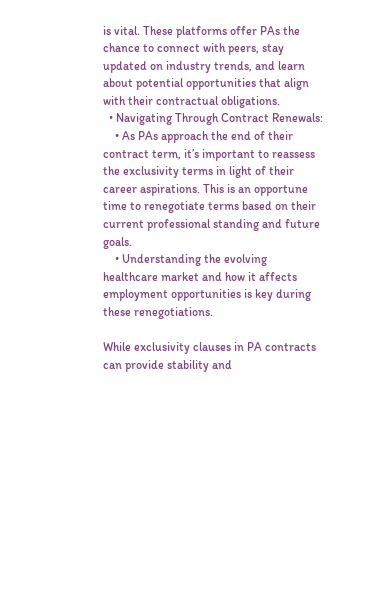is vital. These platforms offer PAs the chance to connect with peers, stay updated on industry trends, and learn about potential opportunities that align with their contractual obligations.
  • Navigating Through Contract Renewals:
    • As PAs approach the end of their contract term, it’s important to reassess the exclusivity terms in light of their career aspirations. This is an opportune time to renegotiate terms based on their current professional standing and future goals.
    • Understanding the evolving healthcare market and how it affects employment opportunities is key during these renegotiations.

While exclusivity clauses in PA contracts can provide stability and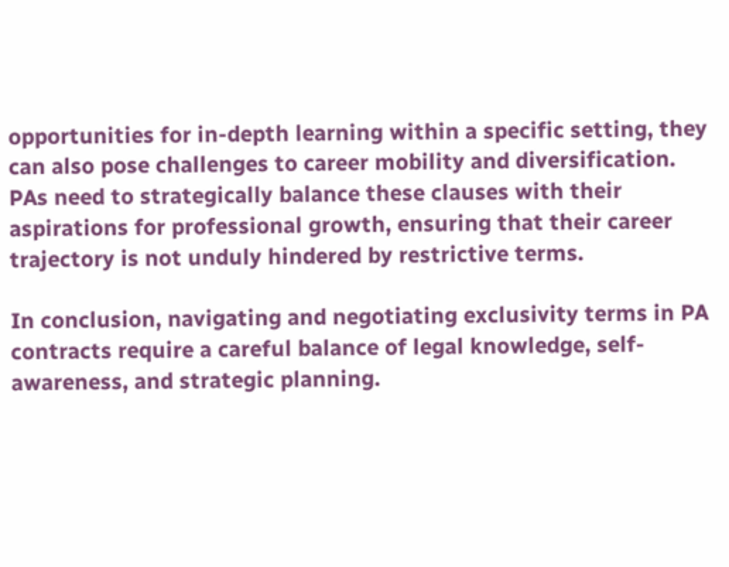opportunities for in-depth learning within a specific setting, they can also pose challenges to career mobility and diversification. PAs need to strategically balance these clauses with their aspirations for professional growth, ensuring that their career trajectory is not unduly hindered by restrictive terms.

In conclusion, navigating and negotiating exclusivity terms in PA contracts require a careful balance of legal knowledge, self-awareness, and strategic planning.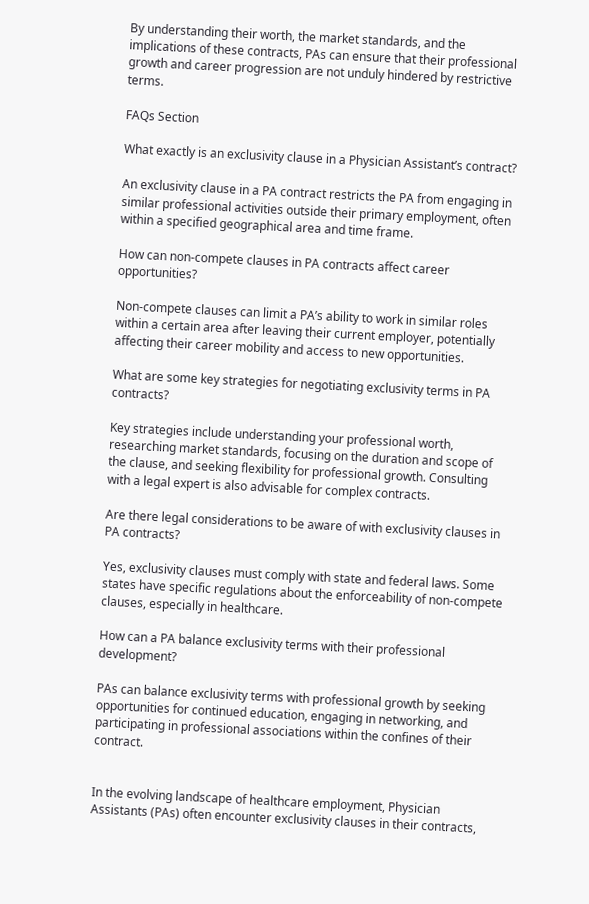By understanding their worth, the market standards, and the implications of these contracts, PAs can ensure that their professional growth and career progression are not unduly hindered by restrictive terms.

FAQs Section

What exactly is an exclusivity clause in a Physician Assistant’s contract?

An exclusivity clause in a PA contract restricts the PA from engaging in similar professional activities outside their primary employment, often within a specified geographical area and time frame.

How can non-compete clauses in PA contracts affect career opportunities?

Non-compete clauses can limit a PA’s ability to work in similar roles within a certain area after leaving their current employer, potentially affecting their career mobility and access to new opportunities.

What are some key strategies for negotiating exclusivity terms in PA contracts?

Key strategies include understanding your professional worth, researching market standards, focusing on the duration and scope of the clause, and seeking flexibility for professional growth. Consulting with a legal expert is also advisable for complex contracts.

Are there legal considerations to be aware of with exclusivity clauses in PA contracts?

Yes, exclusivity clauses must comply with state and federal laws. Some states have specific regulations about the enforceability of non-compete clauses, especially in healthcare.

How can a PA balance exclusivity terms with their professional development?

PAs can balance exclusivity terms with professional growth by seeking opportunities for continued education, engaging in networking, and participating in professional associations within the confines of their contract.


In the evolving landscape of healthcare employment, Physician Assistants (PAs) often encounter exclusivity clauses in their contracts,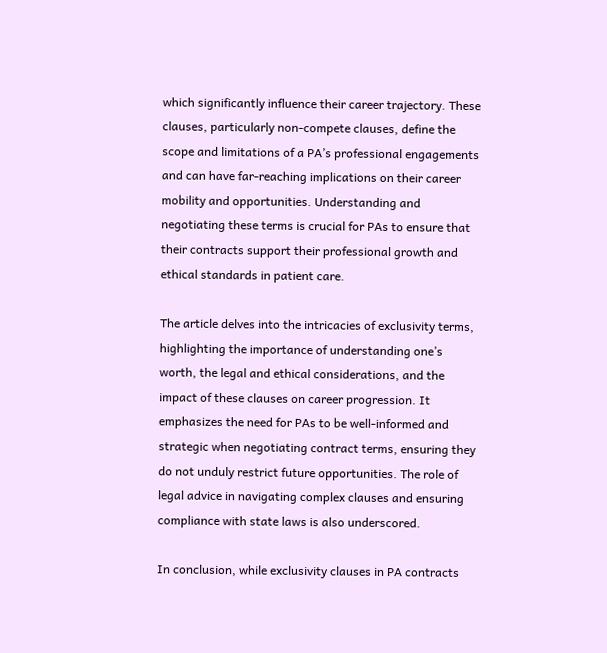which significantly influence their career trajectory. These clauses, particularly non-compete clauses, define the scope and limitations of a PA’s professional engagements and can have far-reaching implications on their career mobility and opportunities. Understanding and negotiating these terms is crucial for PAs to ensure that their contracts support their professional growth and ethical standards in patient care.

The article delves into the intricacies of exclusivity terms, highlighting the importance of understanding one’s worth, the legal and ethical considerations, and the impact of these clauses on career progression. It emphasizes the need for PAs to be well-informed and strategic when negotiating contract terms, ensuring they do not unduly restrict future opportunities. The role of legal advice in navigating complex clauses and ensuring compliance with state laws is also underscored.

In conclusion, while exclusivity clauses in PA contracts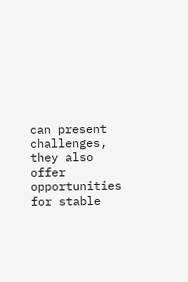can present challenges, they also offer opportunities for stable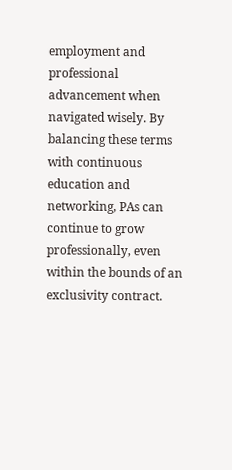employment and professional advancement when navigated wisely. By balancing these terms with continuous education and networking, PAs can continue to grow professionally, even within the bounds of an exclusivity contract.